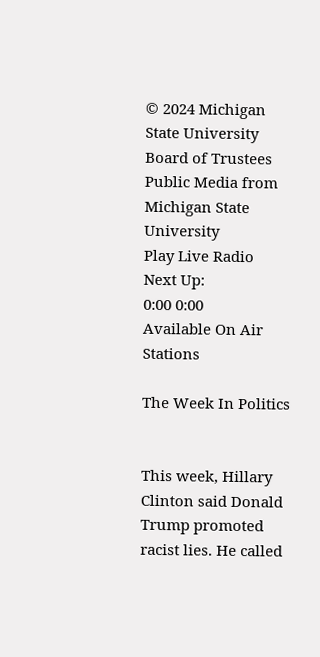© 2024 Michigan State University Board of Trustees
Public Media from Michigan State University
Play Live Radio
Next Up:
0:00 0:00
Available On Air Stations

The Week In Politics


This week, Hillary Clinton said Donald Trump promoted racist lies. He called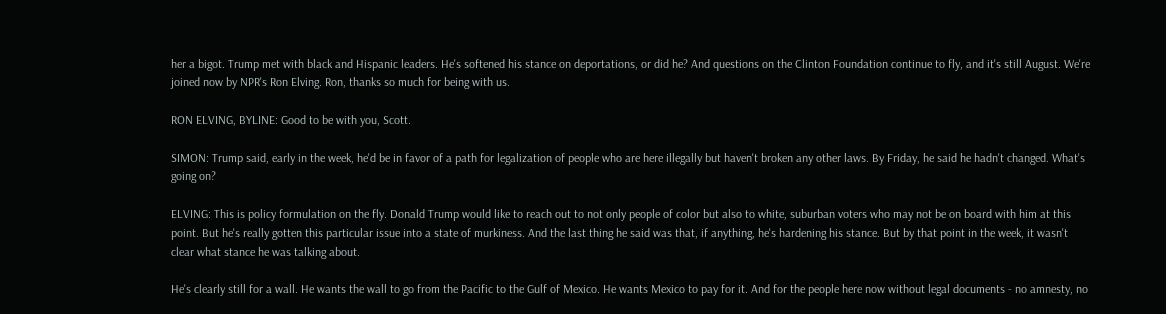her a bigot. Trump met with black and Hispanic leaders. He's softened his stance on deportations, or did he? And questions on the Clinton Foundation continue to fly, and it's still August. We're joined now by NPR's Ron Elving. Ron, thanks so much for being with us.

RON ELVING, BYLINE: Good to be with you, Scott.

SIMON: Trump said, early in the week, he'd be in favor of a path for legalization of people who are here illegally but haven't broken any other laws. By Friday, he said he hadn't changed. What's going on?

ELVING: This is policy formulation on the fly. Donald Trump would like to reach out to not only people of color but also to white, suburban voters who may not be on board with him at this point. But he's really gotten this particular issue into a state of murkiness. And the last thing he said was that, if anything, he's hardening his stance. But by that point in the week, it wasn't clear what stance he was talking about.

He's clearly still for a wall. He wants the wall to go from the Pacific to the Gulf of Mexico. He wants Mexico to pay for it. And for the people here now without legal documents - no amnesty, no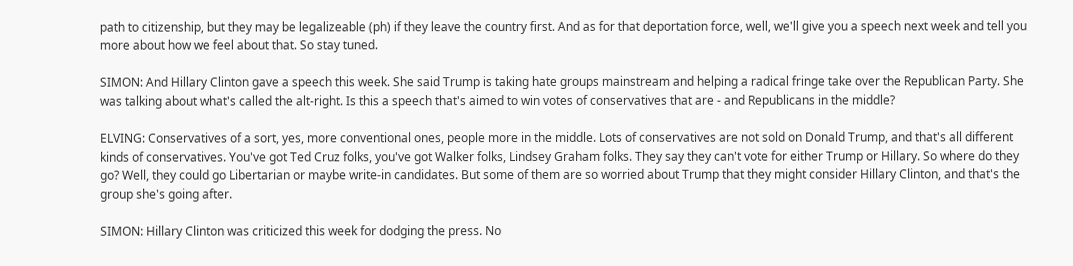path to citizenship, but they may be legalizeable (ph) if they leave the country first. And as for that deportation force, well, we'll give you a speech next week and tell you more about how we feel about that. So stay tuned.

SIMON: And Hillary Clinton gave a speech this week. She said Trump is taking hate groups mainstream and helping a radical fringe take over the Republican Party. She was talking about what's called the alt-right. Is this a speech that's aimed to win votes of conservatives that are - and Republicans in the middle?

ELVING: Conservatives of a sort, yes, more conventional ones, people more in the middle. Lots of conservatives are not sold on Donald Trump, and that's all different kinds of conservatives. You've got Ted Cruz folks, you've got Walker folks, Lindsey Graham folks. They say they can't vote for either Trump or Hillary. So where do they go? Well, they could go Libertarian or maybe write-in candidates. But some of them are so worried about Trump that they might consider Hillary Clinton, and that's the group she's going after.

SIMON: Hillary Clinton was criticized this week for dodging the press. No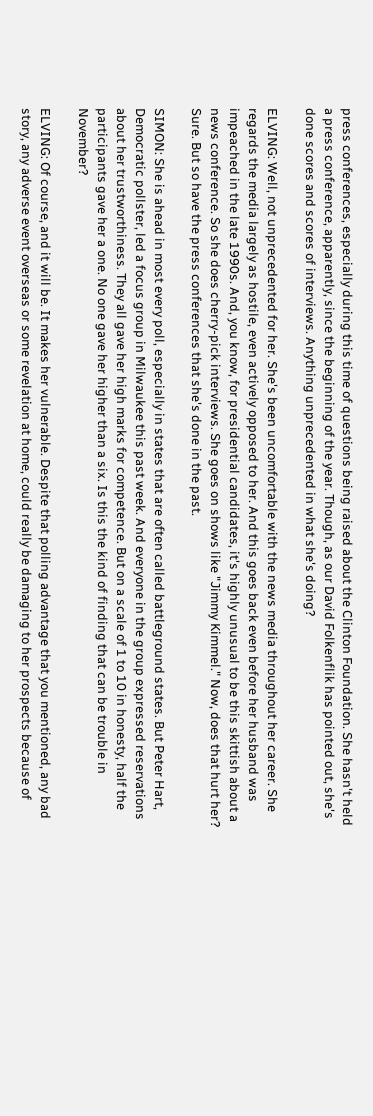press conferences, especially during this time of questions being raised about the Clinton Foundation. She hasn't held a press conference, apparently, since the beginning of the year. Though, as our David Folkenflik has pointed out, she's done scores and scores of interviews. Anything unprecedented in what she's doing?

ELVING: Well, not unprecedented for her. She's been uncomfortable with the news media throughout her career. She regards the media largely as hostile, even actively opposed to her. And this goes back even before her husband was impeached in the late 1990s. And, you know, for presidential candidates, it's highly unusual to be this skittish about a news conference. So she does cherry-pick interviews. She goes on shows like "Jimmy Kimmel." Now, does that hurt her? Sure. But so have the press conferences that she's done in the past.

SIMON: She is ahead in most every poll, especially in states that are often called battleground states. But Peter Hart, Democratic pollster, led a focus group in Milwaukee this past week. And everyone in the group expressed reservations about her trustworthiness. They all gave her high marks for competence. But on a scale of 1 to 10 in honesty, half the participants gave her a one. No one gave her higher than a six. Is this the kind of finding that can be trouble in November?

ELVING: Of course, and it will be. It makes her vulnerable. Despite that polling advantage that you mentioned, any bad story, any adverse event overseas or some revelation at home, could really be damaging to her prospects because of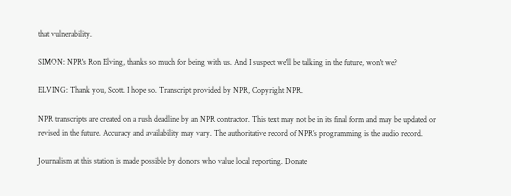that vulnerability.

SIMON: NPR's Ron Elving, thanks so much for being with us. And I suspect we'll be talking in the future, won't we?

ELVING: Thank you, Scott. I hope so. Transcript provided by NPR, Copyright NPR.

NPR transcripts are created on a rush deadline by an NPR contractor. This text may not be in its final form and may be updated or revised in the future. Accuracy and availability may vary. The authoritative record of NPR’s programming is the audio record.

Journalism at this station is made possible by donors who value local reporting. Donate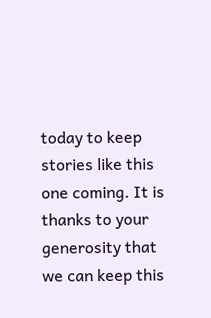today to keep stories like this one coming. It is thanks to your generosity that we can keep this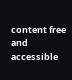content free and accessible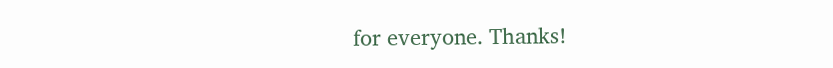for everyone. Thanks!